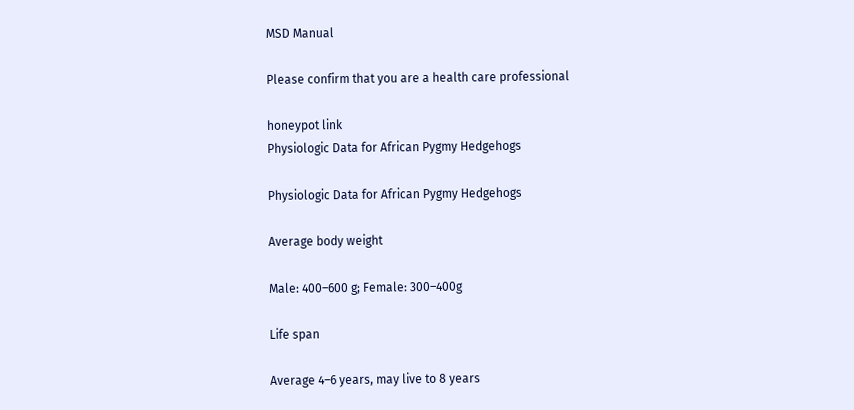MSD Manual

Please confirm that you are a health care professional

honeypot link
Physiologic Data for African Pygmy Hedgehogs

Physiologic Data for African Pygmy Hedgehogs

Average body weight

Male: 400–600 g; Female: 300–400g

Life span

Average 4–6 years, may live to 8 years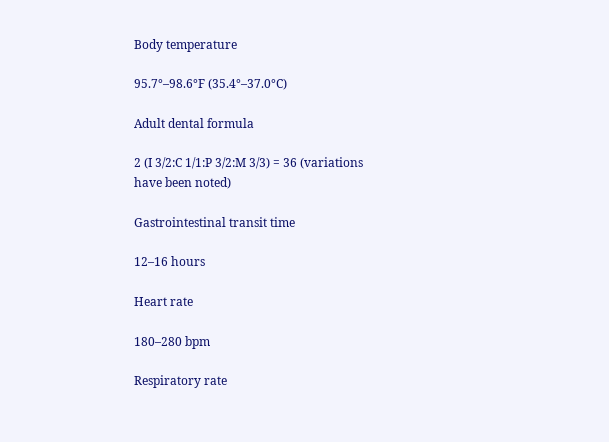Body temperature

95.7°–98.6°F (35.4°–37.0°C)

Adult dental formula

2 (I 3/2:C 1/1:P 3/2:M 3/3) = 36 (variations have been noted)

Gastrointestinal transit time

12–16 hours

Heart rate

180–280 bpm

Respiratory rate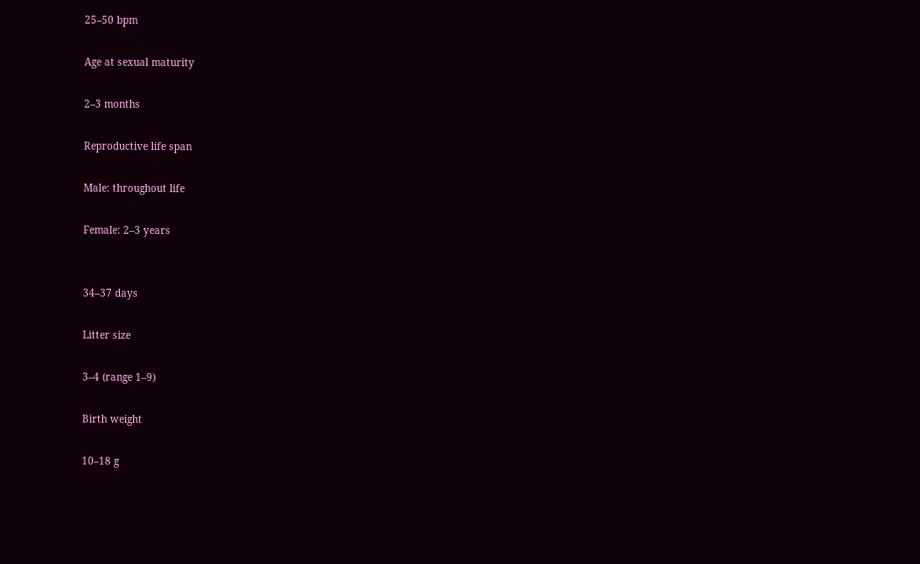25–50 bpm

Age at sexual maturity

2–3 months

Reproductive life span

Male: throughout life

Female: 2–3 years


34–37 days

Litter size

3–4 (range 1–9)

Birth weight

10–18 g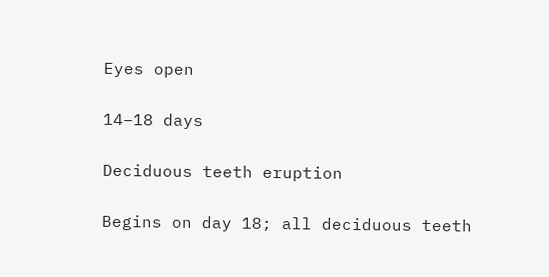Eyes open

14–18 days

Deciduous teeth eruption

Begins on day 18; all deciduous teeth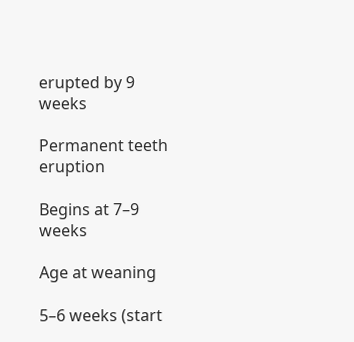erupted by 9 weeks

Permanent teeth eruption

Begins at 7–9 weeks

Age at weaning

5–6 weeks (start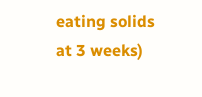eating solids at 3 weeks)